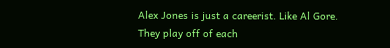Alex Jones is just a careerist. Like Al Gore. They play off of each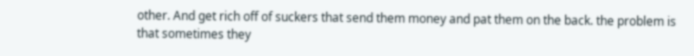other. And get rich off of suckers that send them money and pat them on the back. the problem is that sometimes they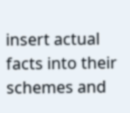insert actual facts into their schemes and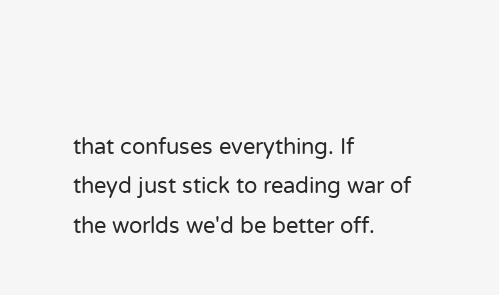that confuses everything. If theyd just stick to reading war of the worlds we'd be better off.